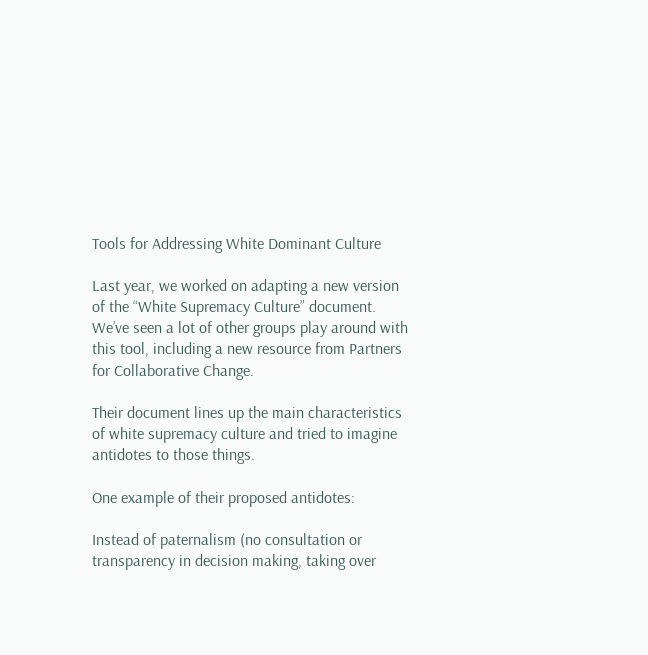Tools for Addressing White Dominant Culture

Last year, we worked on adapting a new version of the “White Supremacy Culture” document. We’ve seen a lot of other groups play around with this tool, including a new resource from Partners for Collaborative Change.

Their document lines up the main characteristics of white supremacy culture and tried to imagine antidotes to those things.

One example of their proposed antidotes:

Instead of paternalism (no consultation or transparency in decision making, taking over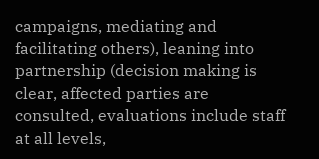campaigns, mediating and facilitating others), leaning into partnership (decision making is clear, affected parties are consulted, evaluations include staff at all levels,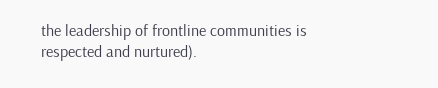the leadership of frontline communities is respected and nurtured).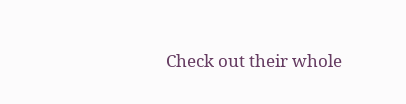Check out their whole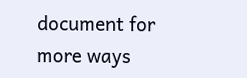document for more ways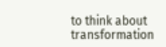to think about transformation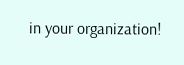in your organization!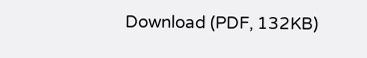Download (PDF, 132KB)